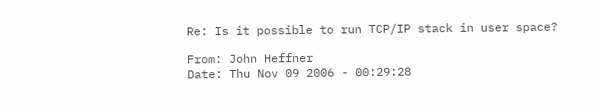Re: Is it possible to run TCP/IP stack in user space?

From: John Heffner
Date: Thu Nov 09 2006 - 00:29:28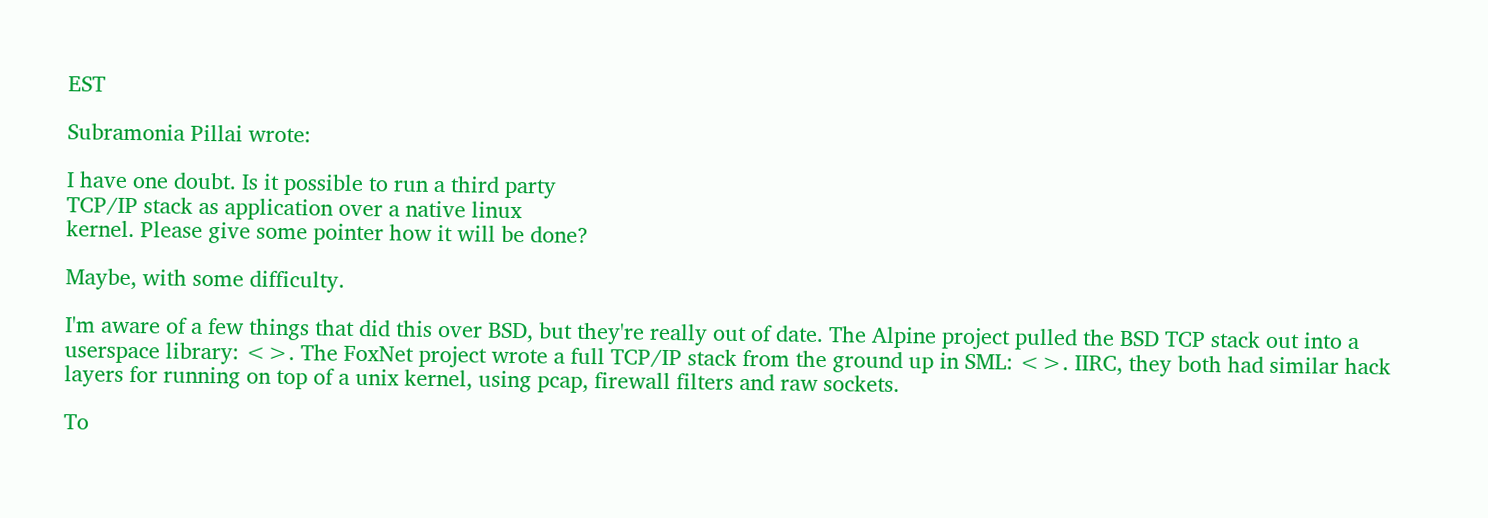EST

Subramonia Pillai wrote:

I have one doubt. Is it possible to run a third party
TCP/IP stack as application over a native linux
kernel. Please give some pointer how it will be done?

Maybe, with some difficulty.

I'm aware of a few things that did this over BSD, but they're really out of date. The Alpine project pulled the BSD TCP stack out into a userspace library: <>. The FoxNet project wrote a full TCP/IP stack from the ground up in SML: <>. IIRC, they both had similar hack layers for running on top of a unix kernel, using pcap, firewall filters and raw sockets.

To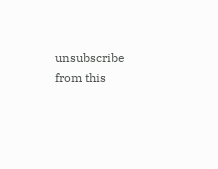unsubscribe from this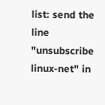list: send the line "unsubscribe linux-net" in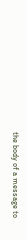the body of a message to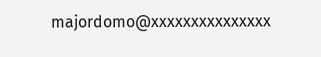majordomo@xxxxxxxxxxxxxxx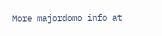More majordomo info at